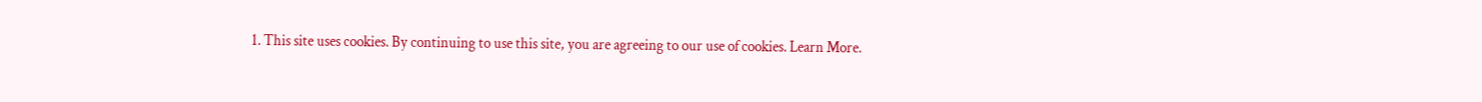1. This site uses cookies. By continuing to use this site, you are agreeing to our use of cookies. Learn More.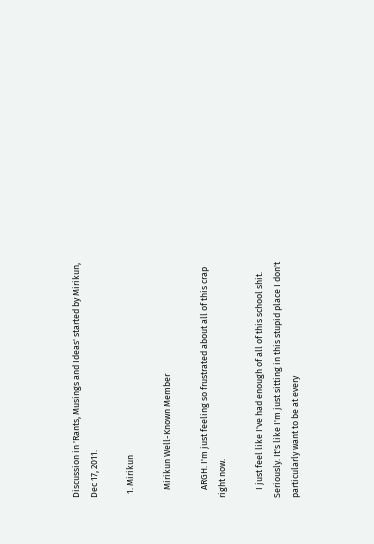Discussion in 'Rants, Musings and Ideas' started by Mirikun, Dec 17, 2011.

  1. Mirikun

    Mirikun Well-Known Member

    ARGH. I'm just feeling so frustrated about all of this crap right now.

    I just feel like I've had enough of all of this school shit. Seriously. It's like I'm just sitting in this stupid place I don't particularly want to be at every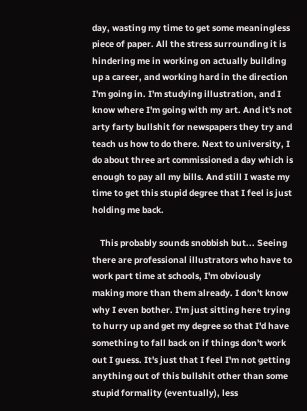day, wasting my time to get some meaningless piece of paper. All the stress surrounding it is hindering me in working on actually building up a career, and working hard in the direction I'm going in. I'm studying illustration, and I know where I'm going with my art. And it's not arty farty bullshit for newspapers they try and teach us how to do there. Next to university, I do about three art commissioned a day which is enough to pay all my bills. And still I waste my time to get this stupid degree that I feel is just holding me back.

    This probably sounds snobbish but... Seeing there are professional illustrators who have to work part time at schools, I'm obviously making more than them already. I don't know why I even bother. I'm just sitting here trying to hurry up and get my degree so that I'd have something to fall back on if things don't work out I guess. It's just that I feel I'm not getting anything out of this bullshit other than some stupid formality (eventually), less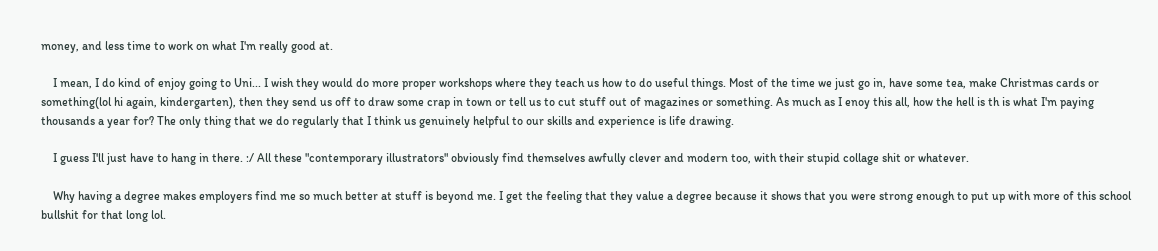money, and less time to work on what I'm really good at.

    I mean, I do kind of enjoy going to Uni... I wish they would do more proper workshops where they teach us how to do useful things. Most of the time we just go in, have some tea, make Christmas cards or something(lol hi again, kindergarten), then they send us off to draw some crap in town or tell us to cut stuff out of magazines or something. As much as I enoy this all, how the hell is th is what I'm paying thousands a year for? The only thing that we do regularly that I think us genuinely helpful to our skills and experience is life drawing.

    I guess I'll just have to hang in there. :/ All these "contemporary illustrators" obviously find themselves awfully clever and modern too, with their stupid collage shit or whatever.

    Why having a degree makes employers find me so much better at stuff is beyond me. I get the feeling that they value a degree because it shows that you were strong enough to put up with more of this school bullshit for that long lol.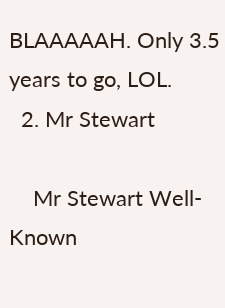BLAAAAAH. Only 3.5 years to go, LOL.
  2. Mr Stewart

    Mr Stewart Well-Known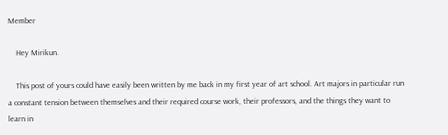Member

    Hey Mirikun.

    This post of yours could have easily been written by me back in my first year of art school. Art majors in particular run a constant tension between themselves and their required course work, their professors, and the things they want to learn in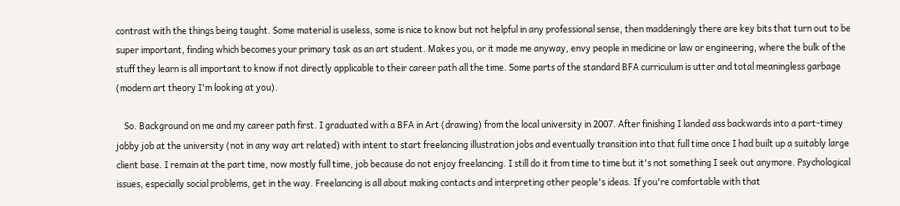contrast with the things being taught. Some material is useless, some is nice to know but not helpful in any professional sense, then maddeningly there are key bits that turn out to be super important, finding which becomes your primary task as an art student. Makes you, or it made me anyway, envy people in medicine or law or engineering, where the bulk of the stuff they learn is all important to know if not directly applicable to their career path all the time. Some parts of the standard BFA curriculum is utter and total meaningless garbage (modern art theory I'm looking at you).

    So. Background on me and my career path first. I graduated with a BFA in Art (drawing) from the local university in 2007. After finishing I landed ass backwards into a part-timey jobby job at the university (not in any way art related) with intent to start freelancing illustration jobs and eventually transition into that full time once I had built up a suitably large client base. I remain at the part time, now mostly full time, job because do not enjoy freelancing. I still do it from time to time but it's not something I seek out anymore. Psychological issues, especially social problems, get in the way. Freelancing is all about making contacts and interpreting other people's ideas. If you're comfortable with that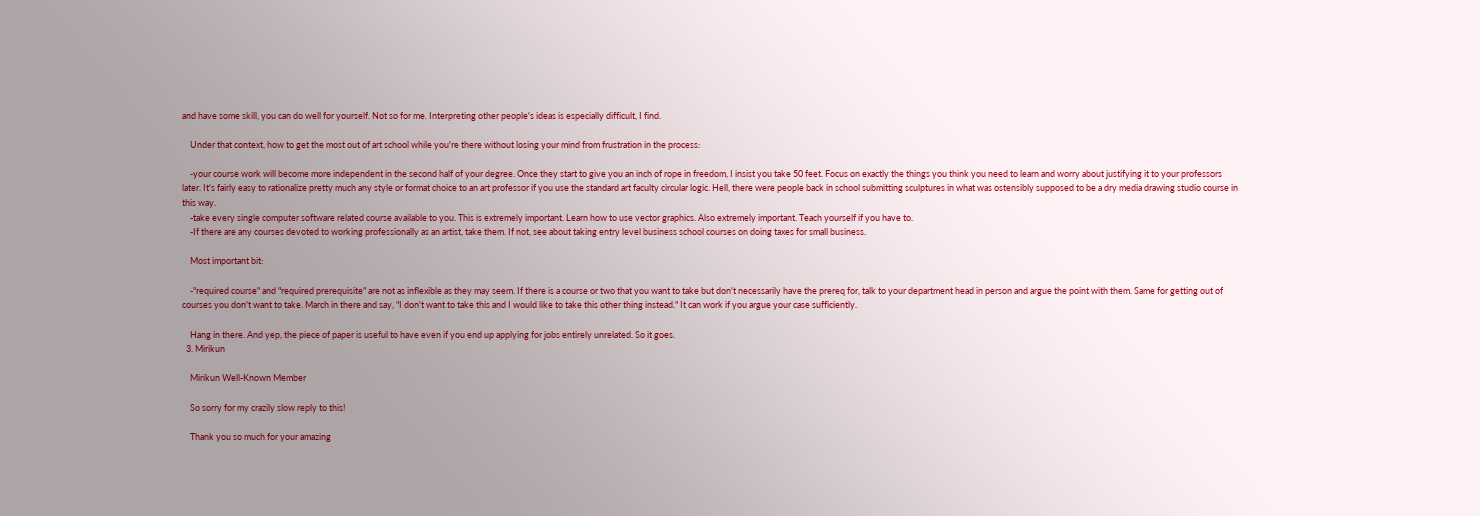and have some skill, you can do well for yourself. Not so for me. Interpreting other people's ideas is especially difficult, I find.

    Under that context, how to get the most out of art school while you're there without losing your mind from frustration in the process:

    -your course work will become more independent in the second half of your degree. Once they start to give you an inch of rope in freedom, I insist you take 50 feet. Focus on exactly the things you think you need to learn and worry about justifying it to your professors later. It's fairly easy to rationalize pretty much any style or format choice to an art professor if you use the standard art faculty circular logic. Hell, there were people back in school submitting sculptures in what was ostensibly supposed to be a dry media drawing studio course in this way.
    -take every single computer software related course available to you. This is extremely important. Learn how to use vector graphics. Also extremely important. Teach yourself if you have to.
    -If there are any courses devoted to working professionally as an artist, take them. If not, see about taking entry level business school courses on doing taxes for small business.

    Most important bit:

    -"required course" and "required prerequisite" are not as inflexible as they may seem. If there is a course or two that you want to take but don't necessarily have the prereq for, talk to your department head in person and argue the point with them. Same for getting out of courses you don't want to take. March in there and say, "I don't want to take this and I would like to take this other thing instead." It can work if you argue your case sufficiently.

    Hang in there. And yep, the piece of paper is useful to have even if you end up applying for jobs entirely unrelated. So it goes.
  3. Mirikun

    Mirikun Well-Known Member

    So sorry for my crazily slow reply to this!

    Thank you so much for your amazing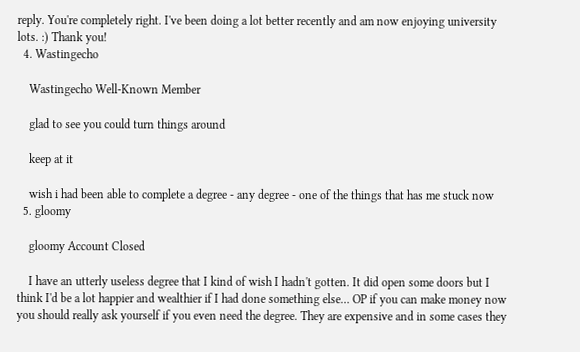reply. You're completely right. I've been doing a lot better recently and am now enjoying university lots. :) Thank you!
  4. Wastingecho

    Wastingecho Well-Known Member

    glad to see you could turn things around

    keep at it

    wish i had been able to complete a degree - any degree - one of the things that has me stuck now
  5. gloomy

    gloomy Account Closed

    I have an utterly useless degree that I kind of wish I hadn't gotten. It did open some doors but I think I'd be a lot happier and wealthier if I had done something else… OP if you can make money now you should really ask yourself if you even need the degree. They are expensive and in some cases they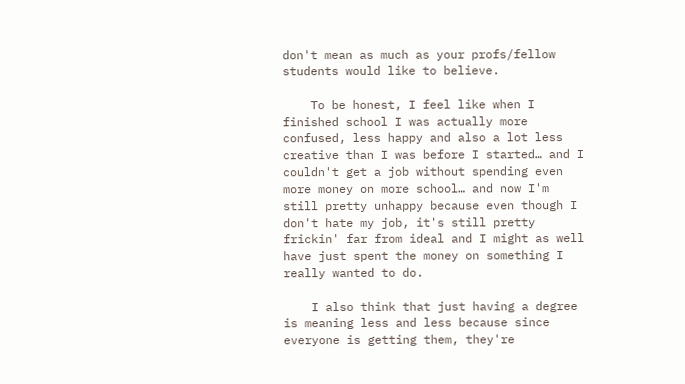don't mean as much as your profs/fellow students would like to believe.

    To be honest, I feel like when I finished school I was actually more confused, less happy and also a lot less creative than I was before I started… and I couldn't get a job without spending even more money on more school… and now I'm still pretty unhappy because even though I don't hate my job, it's still pretty frickin' far from ideal and I might as well have just spent the money on something I really wanted to do.

    I also think that just having a degree is meaning less and less because since everyone is getting them, they're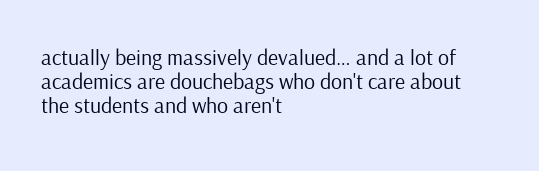actually being massively devalued… and a lot of academics are douchebags who don't care about the students and who aren't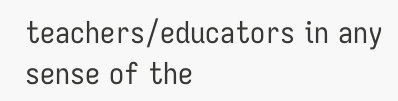teachers/educators in any sense of the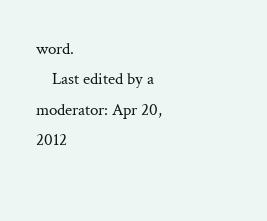word.
    Last edited by a moderator: Apr 20, 2012